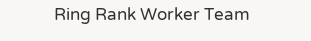Ring Rank Worker Team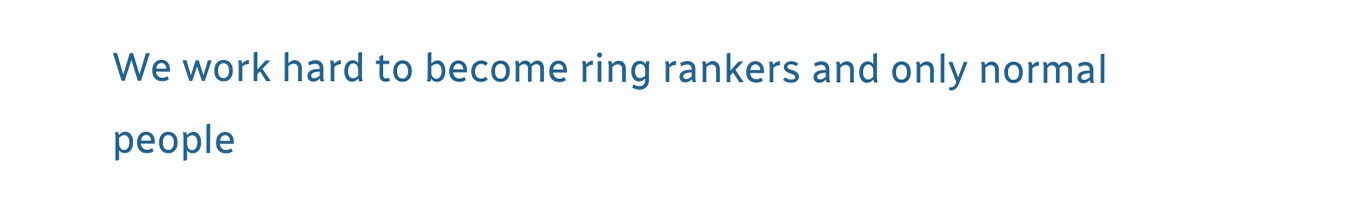We work hard to become ring rankers and only normal people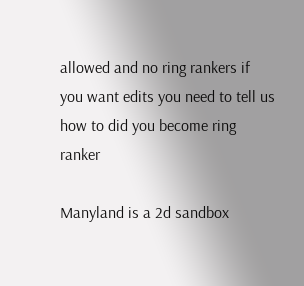allowed and no ring rankers if you want edits you need to tell us how to did you become ring ranker

Manyland is a 2d sandbox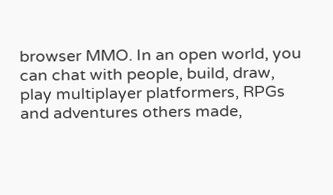browser MMO. In an open world, you can chat with people, build, draw, play multiplayer platformers, RPGs and adventures others made,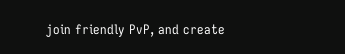join friendly PvP, and create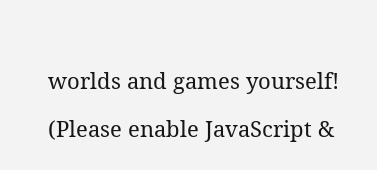worlds and games yourself!

(Please enable JavaScript &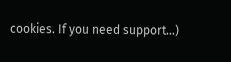cookies. If you need support...)